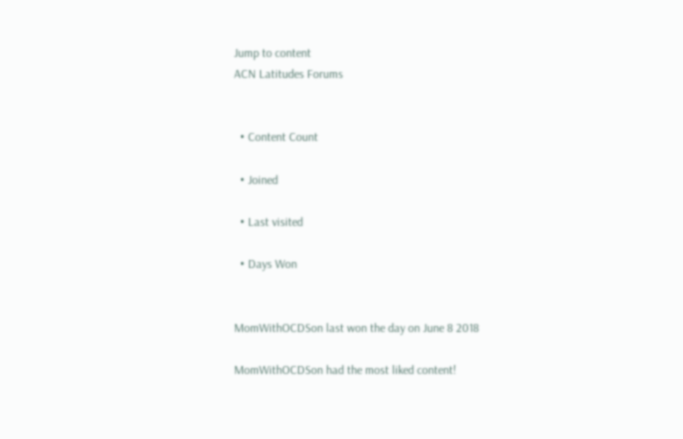Jump to content
ACN Latitudes Forums


  • Content Count

  • Joined

  • Last visited

  • Days Won


MomWithOCDSon last won the day on June 8 2018

MomWithOCDSon had the most liked content!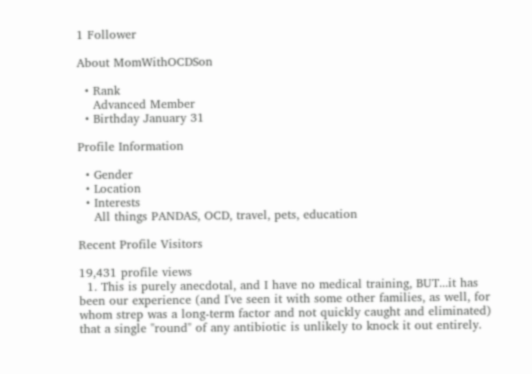1 Follower

About MomWithOCDSon

  • Rank
    Advanced Member
  • Birthday January 31

Profile Information

  • Gender
  • Location
  • Interests
    All things PANDAS, OCD, travel, pets, education

Recent Profile Visitors

19,431 profile views
  1. This is purely anecdotal, and I have no medical training, BUT...it has been our experience (and I've seen it with some other families, as well, for whom strep was a long-term factor and not quickly caught and eliminated) that a single "round" of any antibiotic is unlikely to knock it out entirely.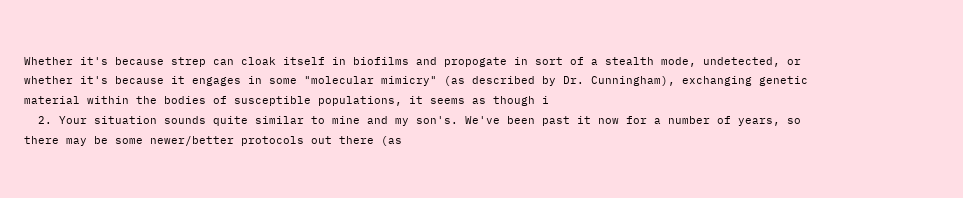Whether it's because strep can cloak itself in biofilms and propogate in sort of a stealth mode, undetected, or whether it's because it engages in some "molecular mimicry" (as described by Dr. Cunningham), exchanging genetic material within the bodies of susceptible populations, it seems as though i
  2. Your situation sounds quite similar to mine and my son's. We've been past it now for a number of years, so there may be some newer/better protocols out there (as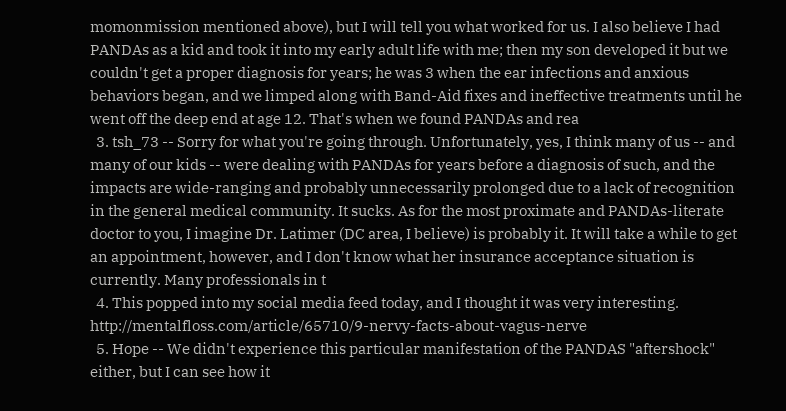momonmission mentioned above), but I will tell you what worked for us. I also believe I had PANDAs as a kid and took it into my early adult life with me; then my son developed it but we couldn't get a proper diagnosis for years; he was 3 when the ear infections and anxious behaviors began, and we limped along with Band-Aid fixes and ineffective treatments until he went off the deep end at age 12. That's when we found PANDAs and rea
  3. tsh_73 -- Sorry for what you're going through. Unfortunately, yes, I think many of us -- and many of our kids -- were dealing with PANDAs for years before a diagnosis of such, and the impacts are wide-ranging and probably unnecessarily prolonged due to a lack of recognition in the general medical community. It sucks. As for the most proximate and PANDAs-literate doctor to you, I imagine Dr. Latimer (DC area, I believe) is probably it. It will take a while to get an appointment, however, and I don't know what her insurance acceptance situation is currently. Many professionals in t
  4. This popped into my social media feed today, and I thought it was very interesting. http://mentalfloss.com/article/65710/9-nervy-facts-about-vagus-nerve
  5. Hope -- We didn't experience this particular manifestation of the PANDAS "aftershock" either, but I can see how it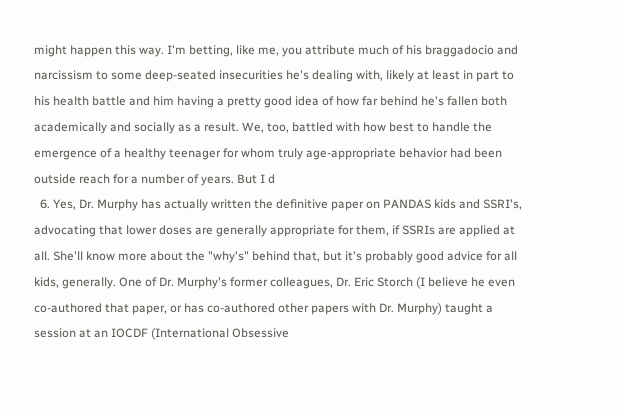might happen this way. I'm betting, like me, you attribute much of his braggadocio and narcissism to some deep-seated insecurities he's dealing with, likely at least in part to his health battle and him having a pretty good idea of how far behind he's fallen both academically and socially as a result. We, too, battled with how best to handle the emergence of a healthy teenager for whom truly age-appropriate behavior had been outside reach for a number of years. But I d
  6. Yes, Dr. Murphy has actually written the definitive paper on PANDAS kids and SSRI's, advocating that lower doses are generally appropriate for them, if SSRIs are applied at all. She'll know more about the "why's" behind that, but it's probably good advice for all kids, generally. One of Dr. Murphy's former colleagues, Dr. Eric Storch (I believe he even co-authored that paper, or has co-authored other papers with Dr. Murphy) taught a session at an IOCDF (International Obsessive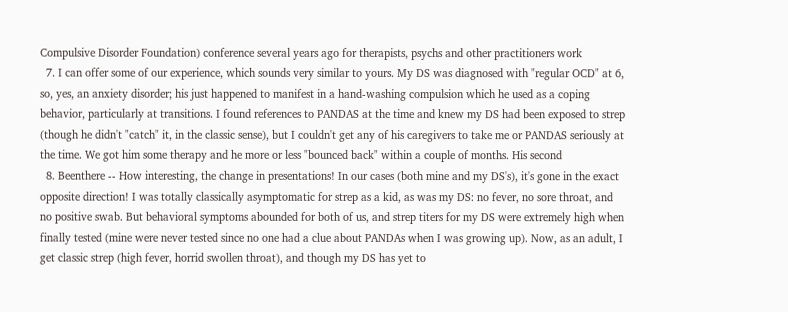Compulsive Disorder Foundation) conference several years ago for therapists, psychs and other practitioners work
  7. I can offer some of our experience, which sounds very similar to yours. My DS was diagnosed with "regular OCD" at 6, so, yes, an anxiety disorder; his just happened to manifest in a hand-washing compulsion which he used as a coping behavior, particularly at transitions. I found references to PANDAS at the time and knew my DS had been exposed to strep (though he didn't "catch" it, in the classic sense), but I couldn't get any of his caregivers to take me or PANDAS seriously at the time. We got him some therapy and he more or less "bounced back" within a couple of months. His second
  8. Beenthere -- How interesting, the change in presentations! In our cases (both mine and my DS's), it's gone in the exact opposite direction! I was totally classically asymptomatic for strep as a kid, as was my DS: no fever, no sore throat, and no positive swab. But behavioral symptoms abounded for both of us, and strep titers for my DS were extremely high when finally tested (mine were never tested since no one had a clue about PANDAs when I was growing up). Now, as an adult, I get classic strep (high fever, horrid swollen throat), and though my DS has yet to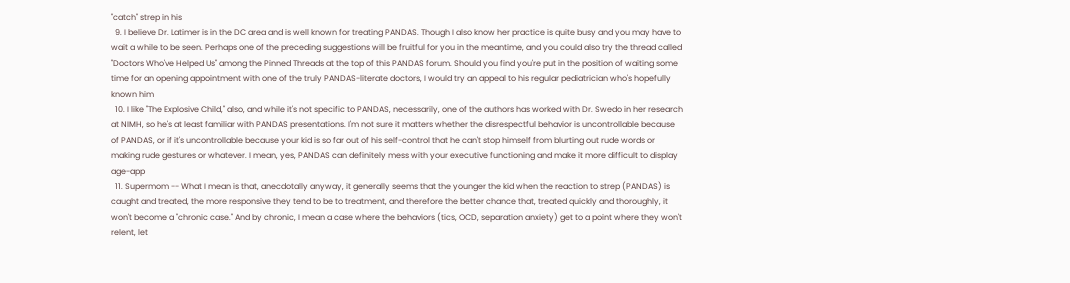"catch" strep in his
  9. I believe Dr. Latimer is in the DC area and is well known for treating PANDAS. Though I also know her practice is quite busy and you may have to wait a while to be seen. Perhaps one of the preceding suggestions will be fruitful for you in the meantime, and you could also try the thread called "Doctors Who've Helped Us" among the Pinned Threads at the top of this PANDAS forum. Should you find you're put in the position of waiting some time for an opening appointment with one of the truly PANDAS-literate doctors, I would try an appeal to his regular pediatrician who's hopefully known him
  10. I like "The Explosive Child," also, and while it's not specific to PANDAS, necessarily, one of the authors has worked with Dr. Swedo in her research at NIMH, so he's at least familiar with PANDAS presentations. I'm not sure it matters whether the disrespectful behavior is uncontrollable because of PANDAS, or if it's uncontrollable because your kid is so far out of his self-control that he can't stop himself from blurting out rude words or making rude gestures or whatever. I mean, yes, PANDAS can definitely mess with your executive functioning and make it more difficult to display age-app
  11. Supermom -- What I mean is that, anecdotally anyway, it generally seems that the younger the kid when the reaction to strep (PANDAS) is caught and treated, the more responsive they tend to be to treatment, and therefore the better chance that, treated quickly and thoroughly, it won't become a "chronic case." And by chronic, I mean a case where the behaviors (tics, OCD, separation anxiety) get to a point where they won't relent, let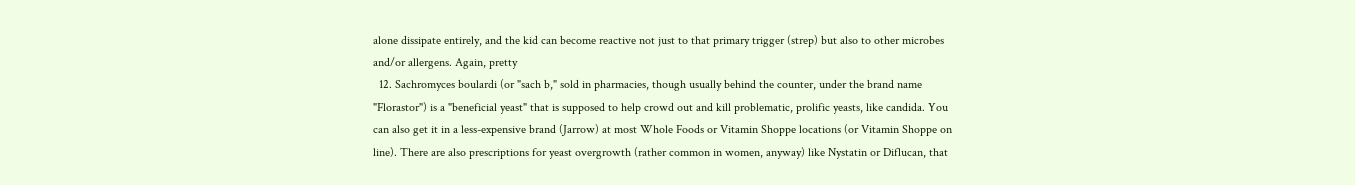alone dissipate entirely, and the kid can become reactive not just to that primary trigger (strep) but also to other microbes and/or allergens. Again, pretty
  12. Sachromyces boulardi (or "sach b," sold in pharmacies, though usually behind the counter, under the brand name "Florastor") is a "beneficial yeast" that is supposed to help crowd out and kill problematic, prolific yeasts, like candida. You can also get it in a less-expensive brand (Jarrow) at most Whole Foods or Vitamin Shoppe locations (or Vitamin Shoppe on line). There are also prescriptions for yeast overgrowth (rather common in women, anyway) like Nystatin or Diflucan, that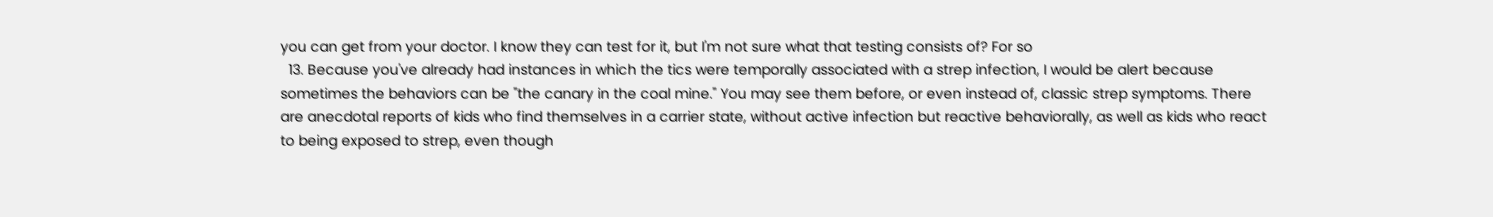you can get from your doctor. I know they can test for it, but I'm not sure what that testing consists of? For so
  13. Because you've already had instances in which the tics were temporally associated with a strep infection, I would be alert because sometimes the behaviors can be "the canary in the coal mine." You may see them before, or even instead of, classic strep symptoms. There are anecdotal reports of kids who find themselves in a carrier state, without active infection but reactive behaviorally, as well as kids who react to being exposed to strep, even though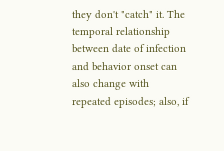they don't "catch" it. The temporal relationship between date of infection and behavior onset can also change with repeated episodes; also, if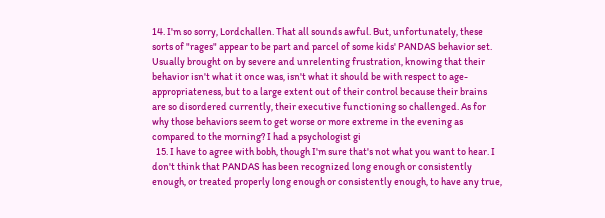14. I'm so sorry, Lordchallen. That all sounds awful. But, unfortunately, these sorts of "rages" appear to be part and parcel of some kids' PANDAS behavior set. Usually brought on by severe and unrelenting frustration, knowing that their behavior isn't what it once was, isn't what it should be with respect to age-appropriateness, but to a large extent out of their control because their brains are so disordered currently, their executive functioning so challenged. As for why those behaviors seem to get worse or more extreme in the evening as compared to the morning? I had a psychologist gi
  15. I have to agree with bobh, though I'm sure that's not what you want to hear. I don't think that PANDAS has been recognized long enough or consistently enough, or treated properly long enough or consistently enough, to have any true,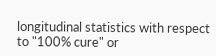longitudinal statistics with respect to "100% cure" or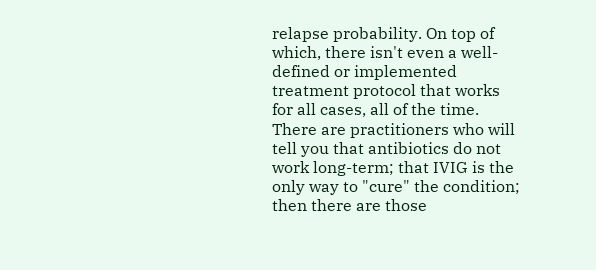relapse probability. On top of which, there isn't even a well-defined or implemented treatment protocol that works for all cases, all of the time. There are practitioners who will tell you that antibiotics do not work long-term; that IVIG is the only way to "cure" the condition; then there are those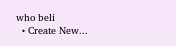who beli
  • Create New...